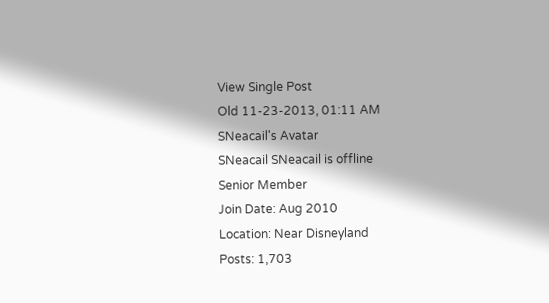View Single Post
Old 11-23-2013, 01:11 AM
SNeacail's Avatar
SNeacail SNeacail is offline
Senior Member
Join Date: Aug 2010
Location: Near Disneyland
Posts: 1,703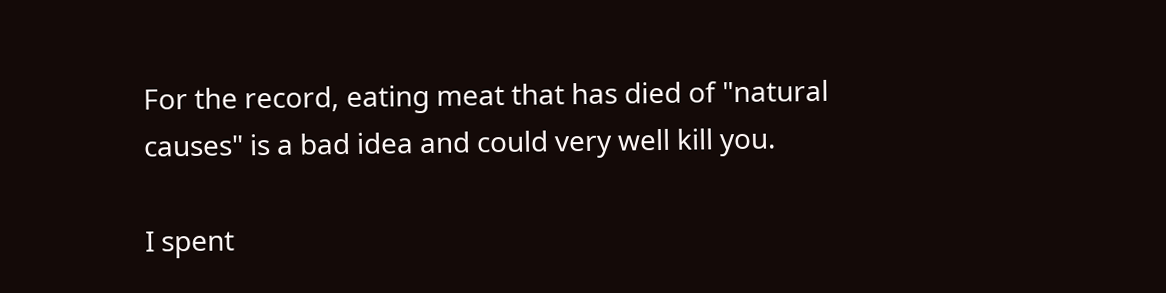For the record, eating meat that has died of "natural causes" is a bad idea and could very well kill you.

I spent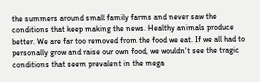the summers around small family farms and never saw the conditions that keep making the news. Healthy animals produce better. We are far too removed from the food we eat. If we all had to personally grow and raise our own food, we wouldn't see the tragic conditions that seem prevalent in the mega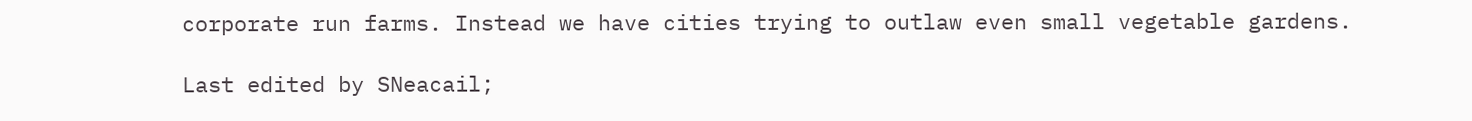corporate run farms. Instead we have cities trying to outlaw even small vegetable gardens.

Last edited by SNeacail;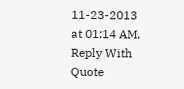11-23-2013 at 01:14 AM.
Reply With Quote